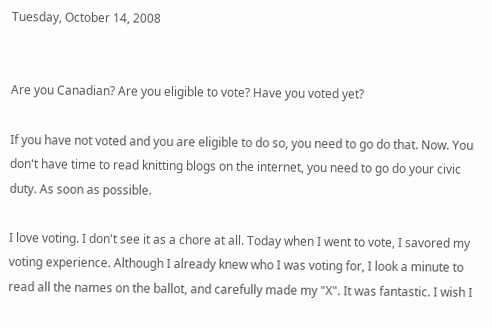Tuesday, October 14, 2008


Are you Canadian? Are you eligible to vote? Have you voted yet?

If you have not voted and you are eligible to do so, you need to go do that. Now. You don't have time to read knitting blogs on the internet, you need to go do your civic duty. As soon as possible.

I love voting. I don't see it as a chore at all. Today when I went to vote, I savored my voting experience. Although I already knew who I was voting for, I look a minute to read all the names on the ballot, and carefully made my "X". It was fantastic. I wish I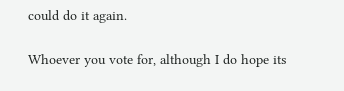could do it again.

Whoever you vote for, although I do hope its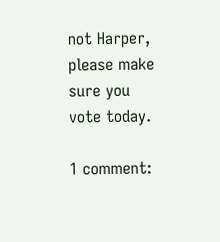not Harper, please make sure you vote today.

1 comment: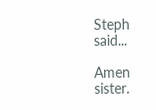Steph said...

Amen sister.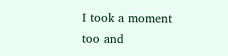I took a moment too and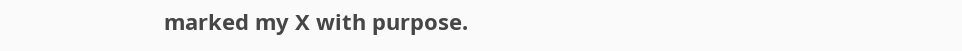marked my X with purpose.